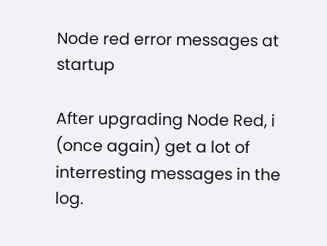Node red error messages at startup

After upgrading Node Red, i (once again) get a lot of interresting messages in the log.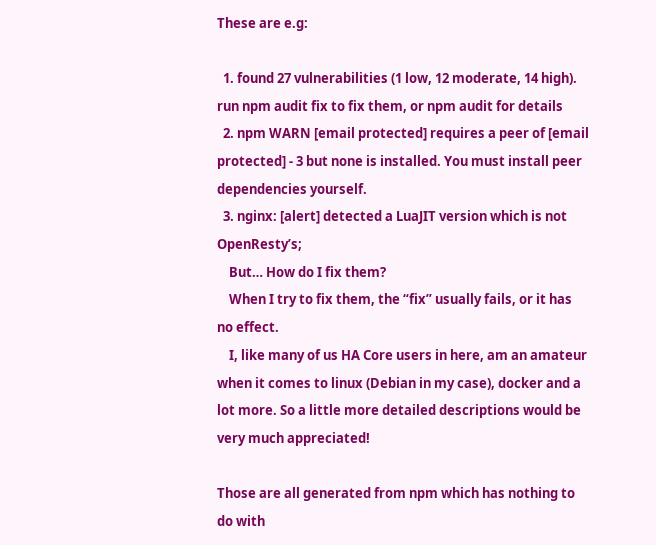These are e.g:

  1. found 27 vulnerabilities (1 low, 12 moderate, 14 high). run npm audit fix to fix them, or npm audit for details
  2. npm WARN [email protected] requires a peer of [email protected] - 3 but none is installed. You must install peer dependencies yourself.
  3. nginx: [alert] detected a LuaJIT version which is not OpenResty’s;
    But… How do I fix them?
    When I try to fix them, the “fix” usually fails, or it has no effect.
    I, like many of us HA Core users in here, am an amateur when it comes to linux (Debian in my case), docker and a lot more. So a little more detailed descriptions would be very much appreciated!

Those are all generated from npm which has nothing to do with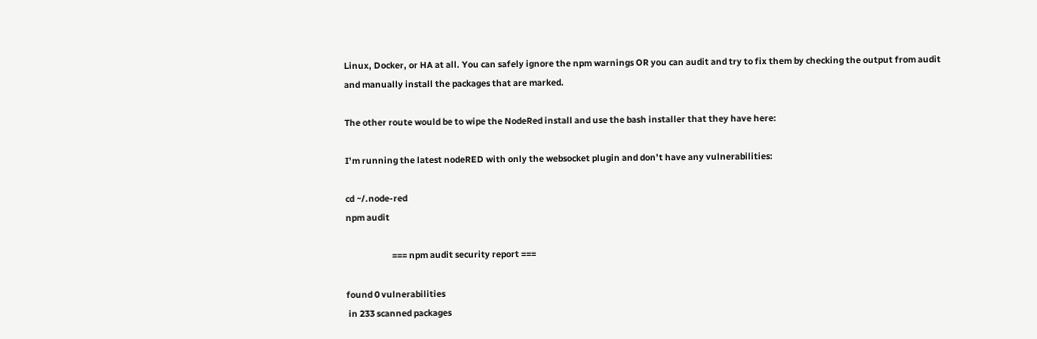Linux, Docker, or HA at all. You can safely ignore the npm warnings OR you can audit and try to fix them by checking the output from audit and manually install the packages that are marked.

The other route would be to wipe the NodeRed install and use the bash installer that they have here:

I’m running the latest nodeRED with only the websocket plugin and don’t have any vulnerabilities:

cd ~/.node-red
npm audit

                       === npm audit security report ===

found 0 vulnerabilities
 in 233 scanned packages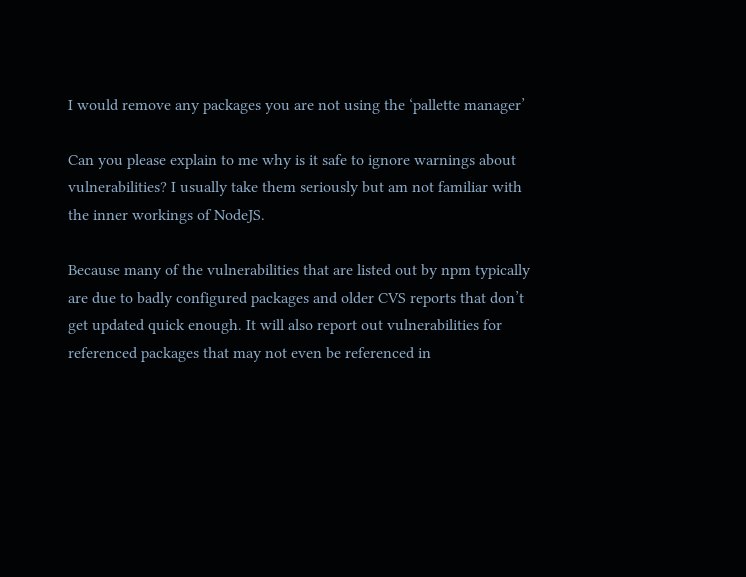I would remove any packages you are not using the ‘pallette manager’

Can you please explain to me why is it safe to ignore warnings about vulnerabilities? I usually take them seriously but am not familiar with the inner workings of NodeJS.

Because many of the vulnerabilities that are listed out by npm typically are due to badly configured packages and older CVS reports that don’t get updated quick enough. It will also report out vulnerabilities for referenced packages that may not even be referenced in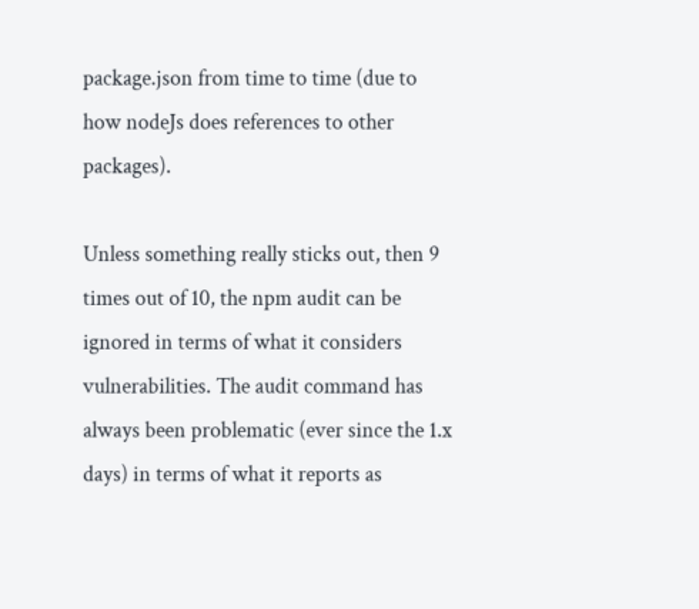package.json from time to time (due to how nodeJs does references to other packages).

Unless something really sticks out, then 9 times out of 10, the npm audit can be ignored in terms of what it considers vulnerabilities. The audit command has always been problematic (ever since the 1.x days) in terms of what it reports as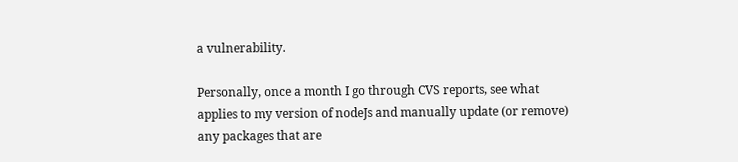a vulnerability.

Personally, once a month I go through CVS reports, see what applies to my version of nodeJs and manually update (or remove) any packages that are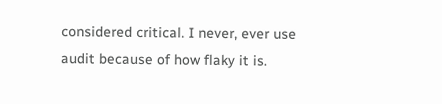considered critical. I never, ever use audit because of how flaky it is.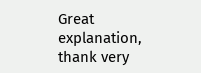Great explanation, thank very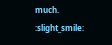much. :slight_smile: